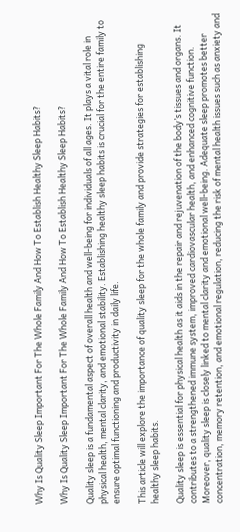Why Is Quality Sleep Important For The Whole Family And How To Establish Healthy Sleep Habits?

Why Is Quality Sleep Important For The Whole Family And How To Establish Healthy Sleep Habits?

Quality sleep is a fundamental aspect of overall health and well-being for individuals of all ages. It plays a vital role in physical health, mental clarity, and emotional stability. Establishing healthy sleep habits is crucial for the entire family to ensure optimal functioning and productivity in daily life.

This article will explore the importance of quality sleep for the whole family and provide strategies for establishing healthy sleep habits.

Quality sleep is essential for physical health as it aids in the repair and rejuvenation of the body’s tissues and organs. It contributes to a strengthened immune system, improved cardiovascular health, and enhanced cognitive function. Moreover, quality sleep is closely linked to mental clarity and emotional well-being. Adequate sleep promotes better concentration, memory retention, and emotional regulation, reducing the risk of mental health issues such as anxiety and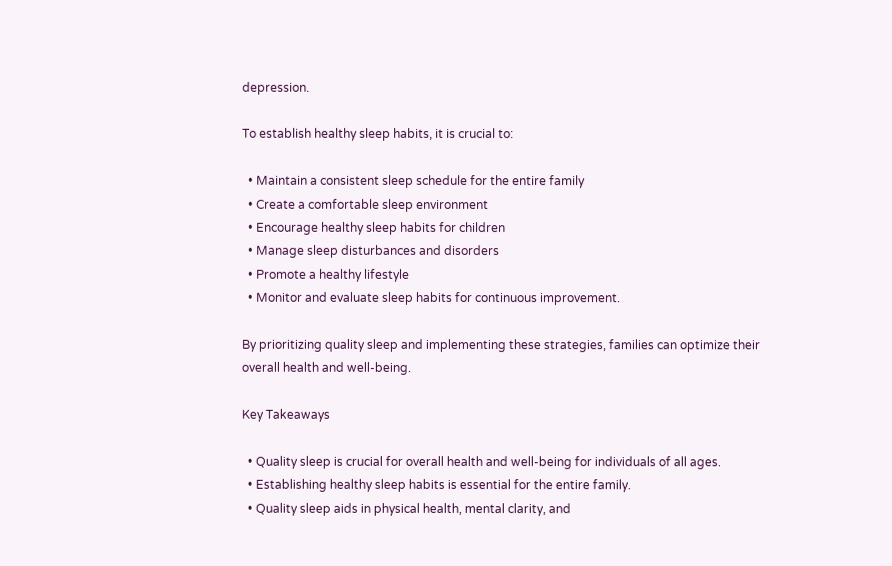depression.

To establish healthy sleep habits, it is crucial to:

  • Maintain a consistent sleep schedule for the entire family
  • Create a comfortable sleep environment
  • Encourage healthy sleep habits for children
  • Manage sleep disturbances and disorders
  • Promote a healthy lifestyle
  • Monitor and evaluate sleep habits for continuous improvement.

By prioritizing quality sleep and implementing these strategies, families can optimize their overall health and well-being.

Key Takeaways

  • Quality sleep is crucial for overall health and well-being for individuals of all ages.
  • Establishing healthy sleep habits is essential for the entire family.
  • Quality sleep aids in physical health, mental clarity, and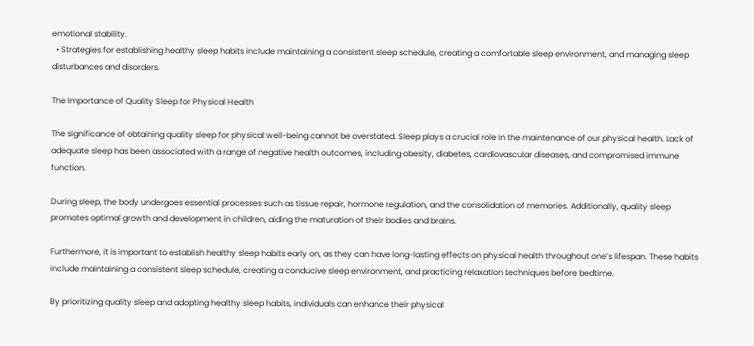emotional stability.
  • Strategies for establishing healthy sleep habits include maintaining a consistent sleep schedule, creating a comfortable sleep environment, and managing sleep disturbances and disorders.

The Importance of Quality Sleep for Physical Health

The significance of obtaining quality sleep for physical well-being cannot be overstated. Sleep plays a crucial role in the maintenance of our physical health. Lack of adequate sleep has been associated with a range of negative health outcomes, including obesity, diabetes, cardiovascular diseases, and compromised immune function.

During sleep, the body undergoes essential processes such as tissue repair, hormone regulation, and the consolidation of memories. Additionally, quality sleep promotes optimal growth and development in children, aiding the maturation of their bodies and brains.

Furthermore, it is important to establish healthy sleep habits early on, as they can have long-lasting effects on physical health throughout one’s lifespan. These habits include maintaining a consistent sleep schedule, creating a conducive sleep environment, and practicing relaxation techniques before bedtime.

By prioritizing quality sleep and adopting healthy sleep habits, individuals can enhance their physical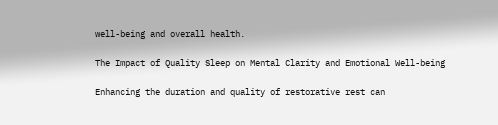well-being and overall health.

The Impact of Quality Sleep on Mental Clarity and Emotional Well-being

Enhancing the duration and quality of restorative rest can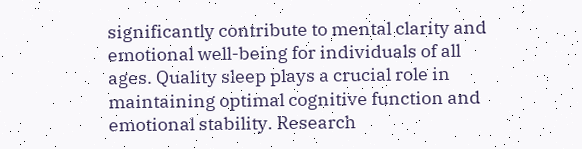significantly contribute to mental clarity and emotional well-being for individuals of all ages. Quality sleep plays a crucial role in maintaining optimal cognitive function and emotional stability. Research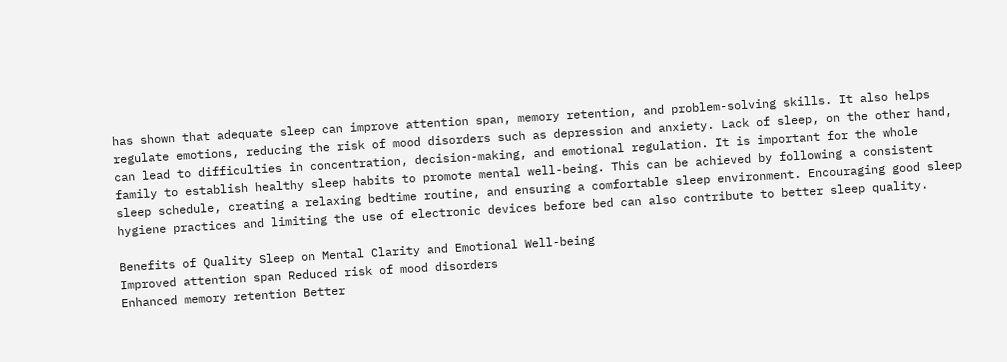has shown that adequate sleep can improve attention span, memory retention, and problem-solving skills. It also helps regulate emotions, reducing the risk of mood disorders such as depression and anxiety. Lack of sleep, on the other hand, can lead to difficulties in concentration, decision-making, and emotional regulation. It is important for the whole family to establish healthy sleep habits to promote mental well-being. This can be achieved by following a consistent sleep schedule, creating a relaxing bedtime routine, and ensuring a comfortable sleep environment. Encouraging good sleep hygiene practices and limiting the use of electronic devices before bed can also contribute to better sleep quality.

Benefits of Quality Sleep on Mental Clarity and Emotional Well-being
Improved attention span Reduced risk of mood disorders
Enhanced memory retention Better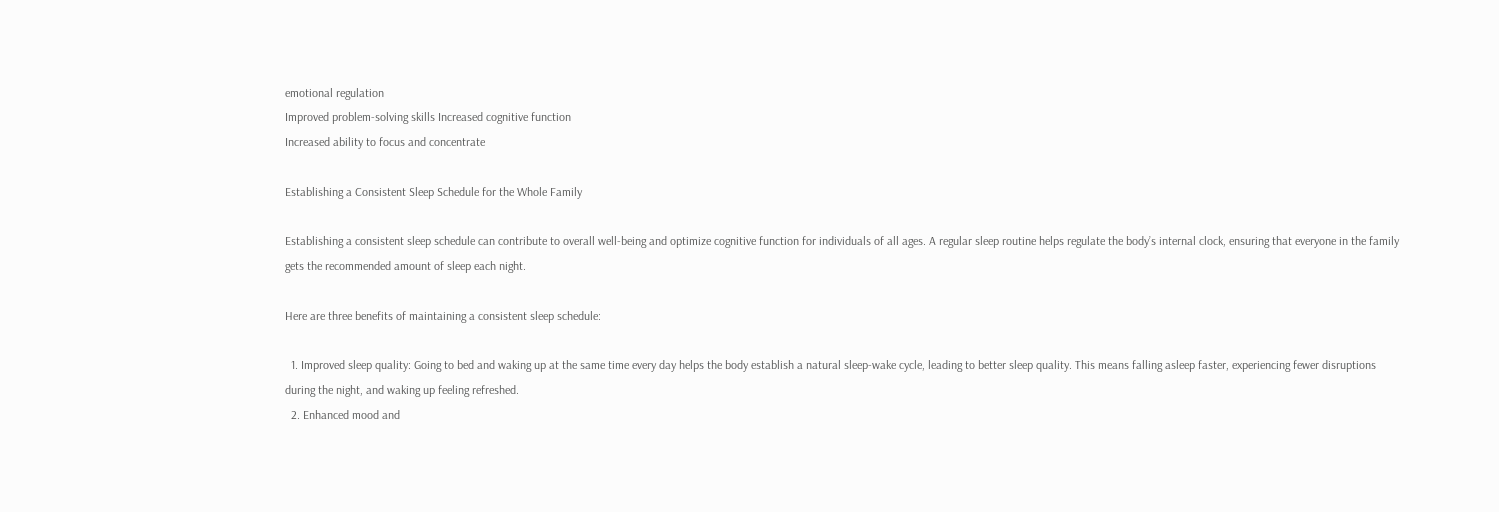emotional regulation
Improved problem-solving skills Increased cognitive function
Increased ability to focus and concentrate

Establishing a Consistent Sleep Schedule for the Whole Family

Establishing a consistent sleep schedule can contribute to overall well-being and optimize cognitive function for individuals of all ages. A regular sleep routine helps regulate the body’s internal clock, ensuring that everyone in the family gets the recommended amount of sleep each night.

Here are three benefits of maintaining a consistent sleep schedule:

  1. Improved sleep quality: Going to bed and waking up at the same time every day helps the body establish a natural sleep-wake cycle, leading to better sleep quality. This means falling asleep faster, experiencing fewer disruptions during the night, and waking up feeling refreshed.
  2. Enhanced mood and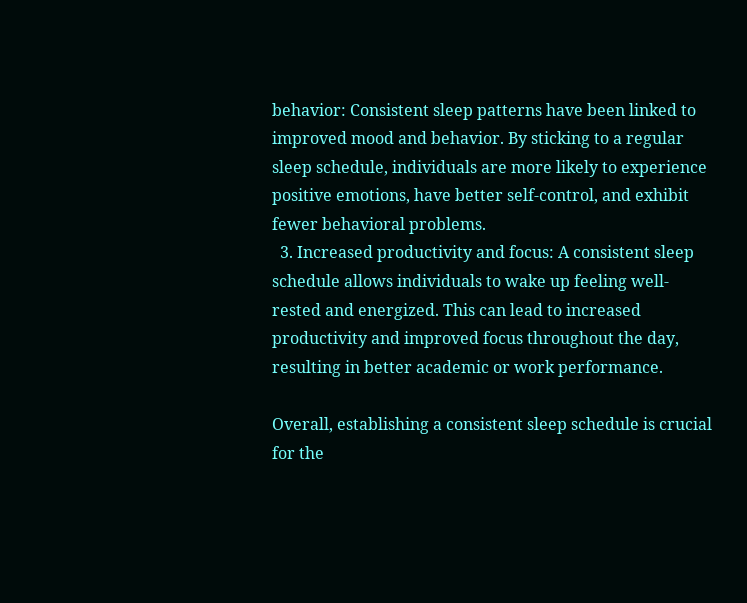behavior: Consistent sleep patterns have been linked to improved mood and behavior. By sticking to a regular sleep schedule, individuals are more likely to experience positive emotions, have better self-control, and exhibit fewer behavioral problems.
  3. Increased productivity and focus: A consistent sleep schedule allows individuals to wake up feeling well-rested and energized. This can lead to increased productivity and improved focus throughout the day, resulting in better academic or work performance.

Overall, establishing a consistent sleep schedule is crucial for the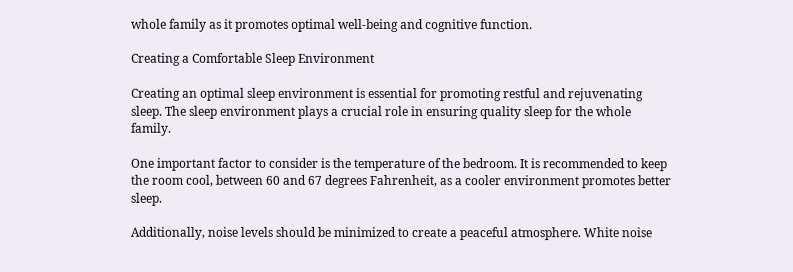whole family as it promotes optimal well-being and cognitive function.

Creating a Comfortable Sleep Environment

Creating an optimal sleep environment is essential for promoting restful and rejuvenating sleep. The sleep environment plays a crucial role in ensuring quality sleep for the whole family.

One important factor to consider is the temperature of the bedroom. It is recommended to keep the room cool, between 60 and 67 degrees Fahrenheit, as a cooler environment promotes better sleep.

Additionally, noise levels should be minimized to create a peaceful atmosphere. White noise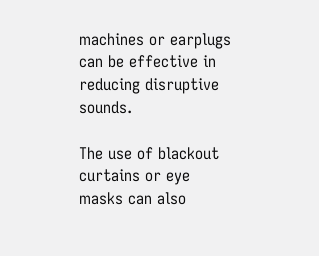machines or earplugs can be effective in reducing disruptive sounds.

The use of blackout curtains or eye masks can also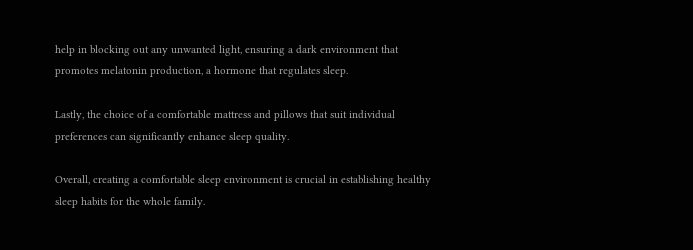help in blocking out any unwanted light, ensuring a dark environment that promotes melatonin production, a hormone that regulates sleep.

Lastly, the choice of a comfortable mattress and pillows that suit individual preferences can significantly enhance sleep quality.

Overall, creating a comfortable sleep environment is crucial in establishing healthy sleep habits for the whole family.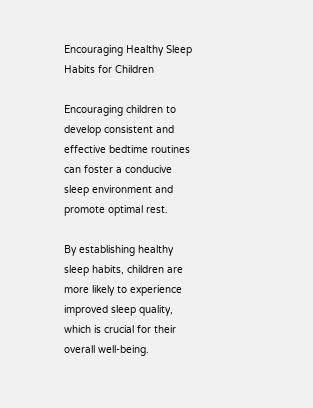Encouraging Healthy Sleep Habits for Children

Encouraging children to develop consistent and effective bedtime routines can foster a conducive sleep environment and promote optimal rest.

By establishing healthy sleep habits, children are more likely to experience improved sleep quality, which is crucial for their overall well-being.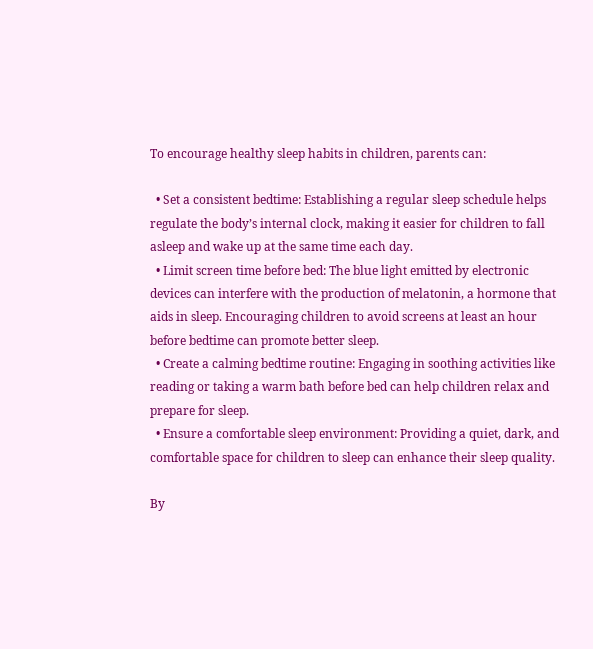To encourage healthy sleep habits in children, parents can:

  • Set a consistent bedtime: Establishing a regular sleep schedule helps regulate the body’s internal clock, making it easier for children to fall asleep and wake up at the same time each day.
  • Limit screen time before bed: The blue light emitted by electronic devices can interfere with the production of melatonin, a hormone that aids in sleep. Encouraging children to avoid screens at least an hour before bedtime can promote better sleep.
  • Create a calming bedtime routine: Engaging in soothing activities like reading or taking a warm bath before bed can help children relax and prepare for sleep.
  • Ensure a comfortable sleep environment: Providing a quiet, dark, and comfortable space for children to sleep can enhance their sleep quality.

By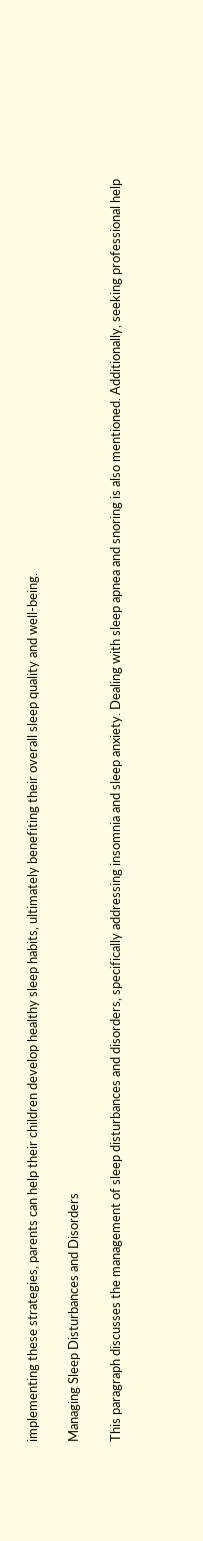implementing these strategies, parents can help their children develop healthy sleep habits, ultimately benefiting their overall sleep quality and well-being.

Managing Sleep Disturbances and Disorders

This paragraph discusses the management of sleep disturbances and disorders, specifically addressing insomnia and sleep anxiety. Dealing with sleep apnea and snoring is also mentioned. Additionally, seeking professional help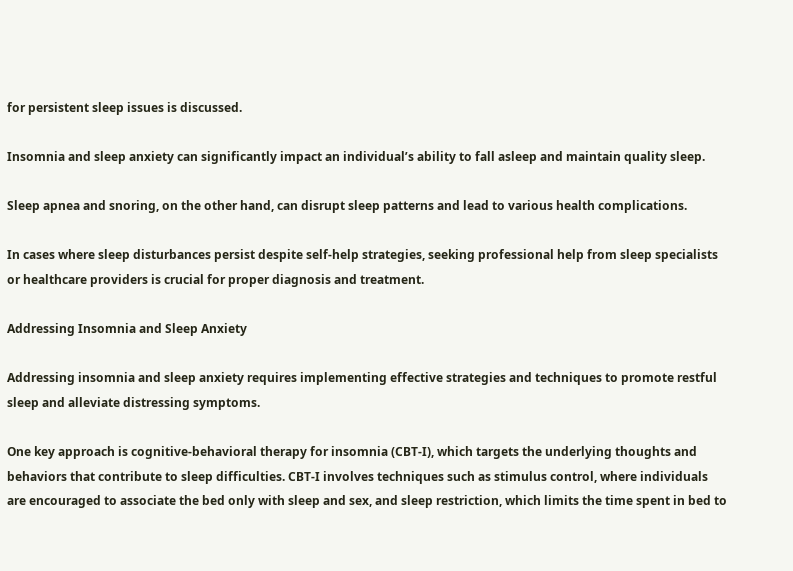for persistent sleep issues is discussed.

Insomnia and sleep anxiety can significantly impact an individual’s ability to fall asleep and maintain quality sleep.

Sleep apnea and snoring, on the other hand, can disrupt sleep patterns and lead to various health complications.

In cases where sleep disturbances persist despite self-help strategies, seeking professional help from sleep specialists or healthcare providers is crucial for proper diagnosis and treatment.

Addressing Insomnia and Sleep Anxiety

Addressing insomnia and sleep anxiety requires implementing effective strategies and techniques to promote restful sleep and alleviate distressing symptoms.

One key approach is cognitive-behavioral therapy for insomnia (CBT-I), which targets the underlying thoughts and behaviors that contribute to sleep difficulties. CBT-I involves techniques such as stimulus control, where individuals are encouraged to associate the bed only with sleep and sex, and sleep restriction, which limits the time spent in bed to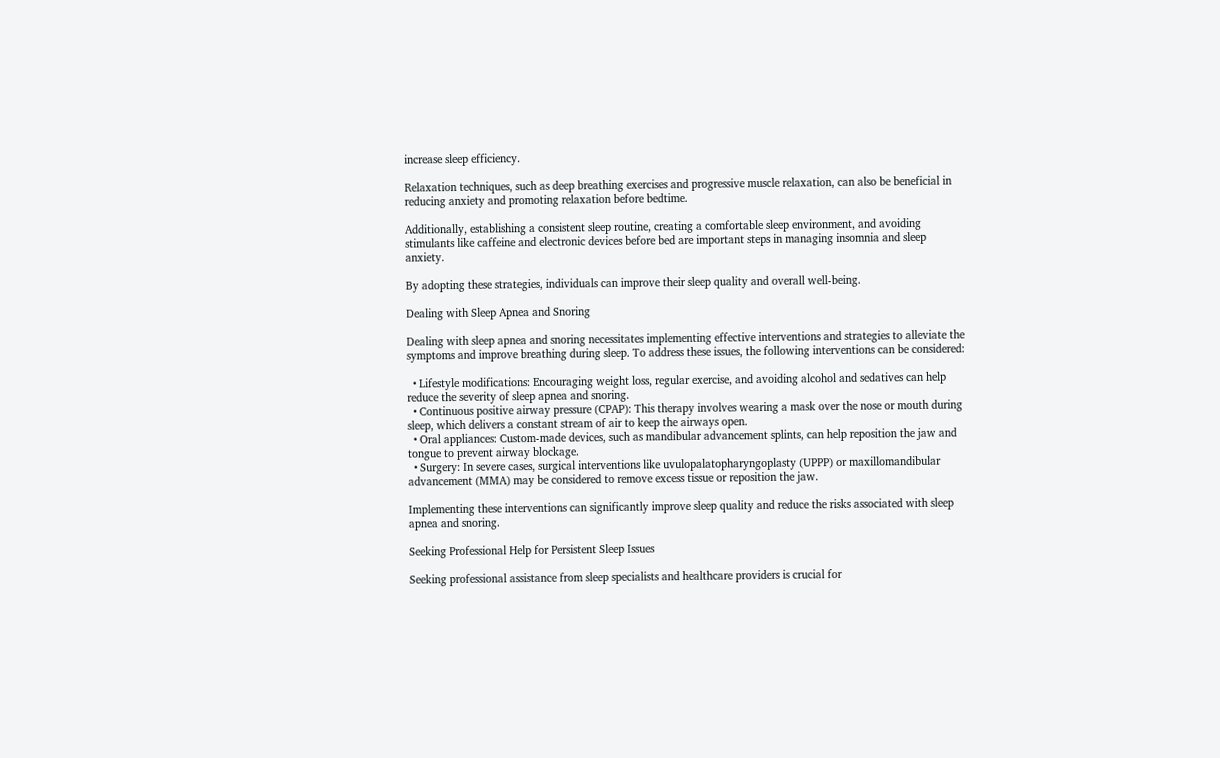increase sleep efficiency.

Relaxation techniques, such as deep breathing exercises and progressive muscle relaxation, can also be beneficial in reducing anxiety and promoting relaxation before bedtime.

Additionally, establishing a consistent sleep routine, creating a comfortable sleep environment, and avoiding stimulants like caffeine and electronic devices before bed are important steps in managing insomnia and sleep anxiety.

By adopting these strategies, individuals can improve their sleep quality and overall well-being.

Dealing with Sleep Apnea and Snoring

Dealing with sleep apnea and snoring necessitates implementing effective interventions and strategies to alleviate the symptoms and improve breathing during sleep. To address these issues, the following interventions can be considered:

  • Lifestyle modifications: Encouraging weight loss, regular exercise, and avoiding alcohol and sedatives can help reduce the severity of sleep apnea and snoring.
  • Continuous positive airway pressure (CPAP): This therapy involves wearing a mask over the nose or mouth during sleep, which delivers a constant stream of air to keep the airways open.
  • Oral appliances: Custom-made devices, such as mandibular advancement splints, can help reposition the jaw and tongue to prevent airway blockage.
  • Surgery: In severe cases, surgical interventions like uvulopalatopharyngoplasty (UPPP) or maxillomandibular advancement (MMA) may be considered to remove excess tissue or reposition the jaw.

Implementing these interventions can significantly improve sleep quality and reduce the risks associated with sleep apnea and snoring.

Seeking Professional Help for Persistent Sleep Issues

Seeking professional assistance from sleep specialists and healthcare providers is crucial for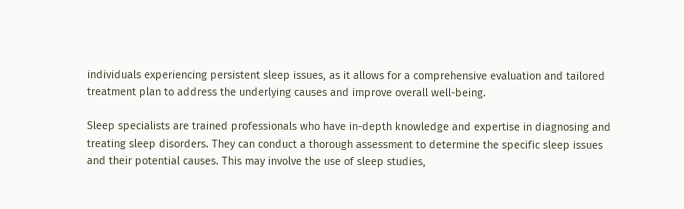individuals experiencing persistent sleep issues, as it allows for a comprehensive evaluation and tailored treatment plan to address the underlying causes and improve overall well-being.

Sleep specialists are trained professionals who have in-depth knowledge and expertise in diagnosing and treating sleep disorders. They can conduct a thorough assessment to determine the specific sleep issues and their potential causes. This may involve the use of sleep studies,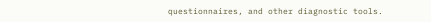questionnaires, and other diagnostic tools.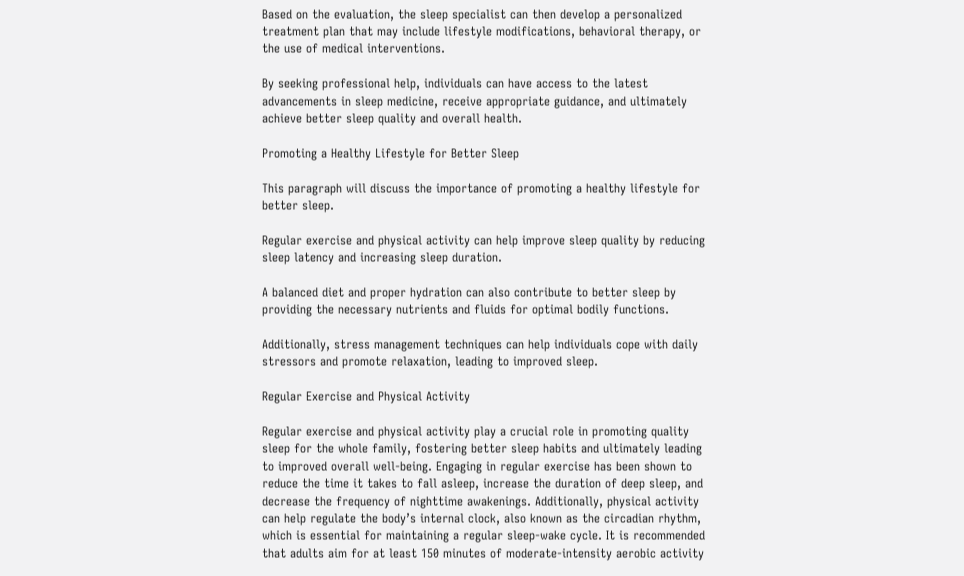Based on the evaluation, the sleep specialist can then develop a personalized treatment plan that may include lifestyle modifications, behavioral therapy, or the use of medical interventions.

By seeking professional help, individuals can have access to the latest advancements in sleep medicine, receive appropriate guidance, and ultimately achieve better sleep quality and overall health.

Promoting a Healthy Lifestyle for Better Sleep

This paragraph will discuss the importance of promoting a healthy lifestyle for better sleep.

Regular exercise and physical activity can help improve sleep quality by reducing sleep latency and increasing sleep duration.

A balanced diet and proper hydration can also contribute to better sleep by providing the necessary nutrients and fluids for optimal bodily functions.

Additionally, stress management techniques can help individuals cope with daily stressors and promote relaxation, leading to improved sleep.

Regular Exercise and Physical Activity

Regular exercise and physical activity play a crucial role in promoting quality sleep for the whole family, fostering better sleep habits and ultimately leading to improved overall well-being. Engaging in regular exercise has been shown to reduce the time it takes to fall asleep, increase the duration of deep sleep, and decrease the frequency of nighttime awakenings. Additionally, physical activity can help regulate the body’s internal clock, also known as the circadian rhythm, which is essential for maintaining a regular sleep-wake cycle. It is recommended that adults aim for at least 150 minutes of moderate-intensity aerobic activity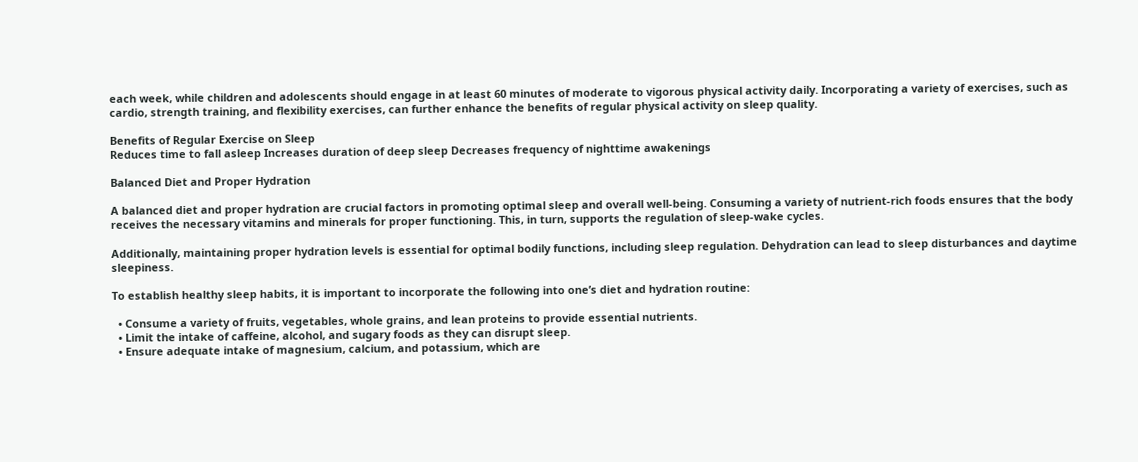each week, while children and adolescents should engage in at least 60 minutes of moderate to vigorous physical activity daily. Incorporating a variety of exercises, such as cardio, strength training, and flexibility exercises, can further enhance the benefits of regular physical activity on sleep quality.

Benefits of Regular Exercise on Sleep
Reduces time to fall asleep Increases duration of deep sleep Decreases frequency of nighttime awakenings

Balanced Diet and Proper Hydration

A balanced diet and proper hydration are crucial factors in promoting optimal sleep and overall well-being. Consuming a variety of nutrient-rich foods ensures that the body receives the necessary vitamins and minerals for proper functioning. This, in turn, supports the regulation of sleep-wake cycles.

Additionally, maintaining proper hydration levels is essential for optimal bodily functions, including sleep regulation. Dehydration can lead to sleep disturbances and daytime sleepiness.

To establish healthy sleep habits, it is important to incorporate the following into one’s diet and hydration routine:

  • Consume a variety of fruits, vegetables, whole grains, and lean proteins to provide essential nutrients.
  • Limit the intake of caffeine, alcohol, and sugary foods as they can disrupt sleep.
  • Ensure adequate intake of magnesium, calcium, and potassium, which are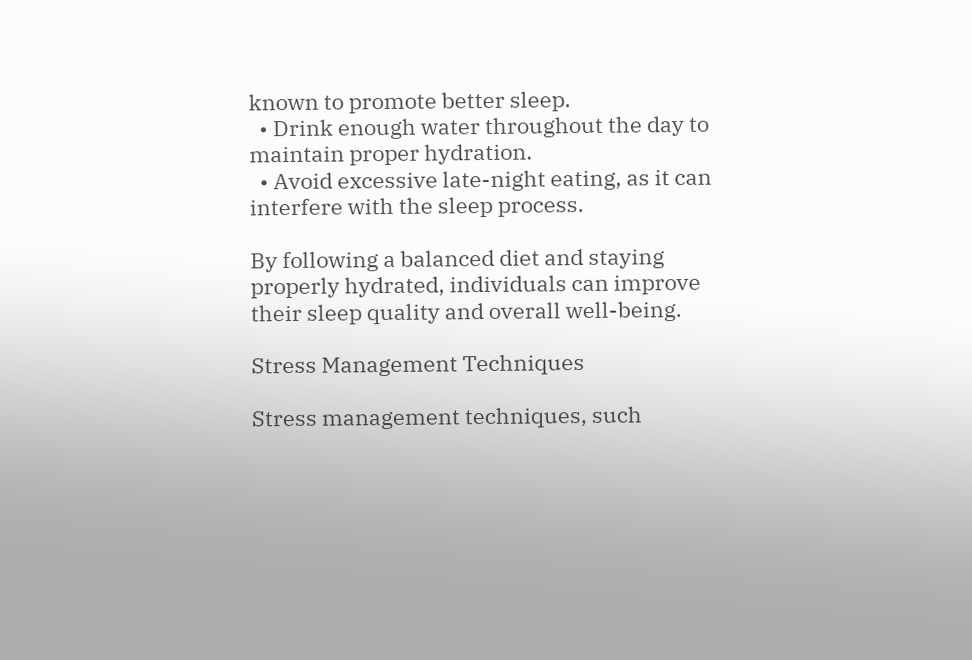known to promote better sleep.
  • Drink enough water throughout the day to maintain proper hydration.
  • Avoid excessive late-night eating, as it can interfere with the sleep process.

By following a balanced diet and staying properly hydrated, individuals can improve their sleep quality and overall well-being.

Stress Management Techniques

Stress management techniques, such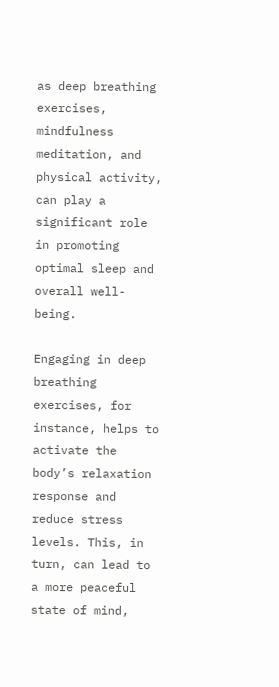as deep breathing exercises, mindfulness meditation, and physical activity, can play a significant role in promoting optimal sleep and overall well-being.

Engaging in deep breathing exercises, for instance, helps to activate the body’s relaxation response and reduce stress levels. This, in turn, can lead to a more peaceful state of mind,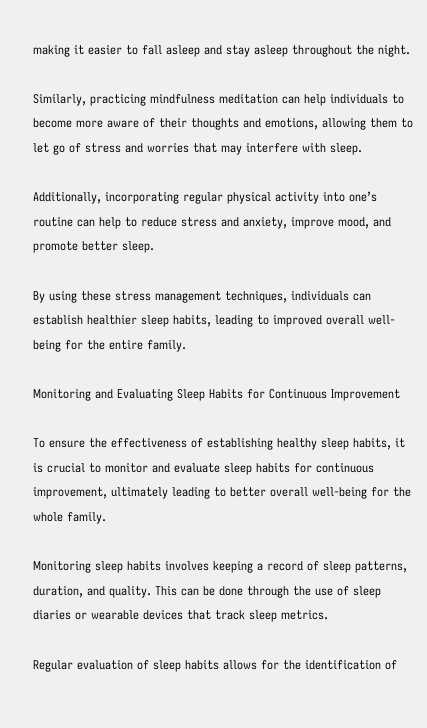making it easier to fall asleep and stay asleep throughout the night.

Similarly, practicing mindfulness meditation can help individuals to become more aware of their thoughts and emotions, allowing them to let go of stress and worries that may interfere with sleep.

Additionally, incorporating regular physical activity into one’s routine can help to reduce stress and anxiety, improve mood, and promote better sleep.

By using these stress management techniques, individuals can establish healthier sleep habits, leading to improved overall well-being for the entire family.

Monitoring and Evaluating Sleep Habits for Continuous Improvement

To ensure the effectiveness of establishing healthy sleep habits, it is crucial to monitor and evaluate sleep habits for continuous improvement, ultimately leading to better overall well-being for the whole family.

Monitoring sleep habits involves keeping a record of sleep patterns, duration, and quality. This can be done through the use of sleep diaries or wearable devices that track sleep metrics.

Regular evaluation of sleep habits allows for the identification of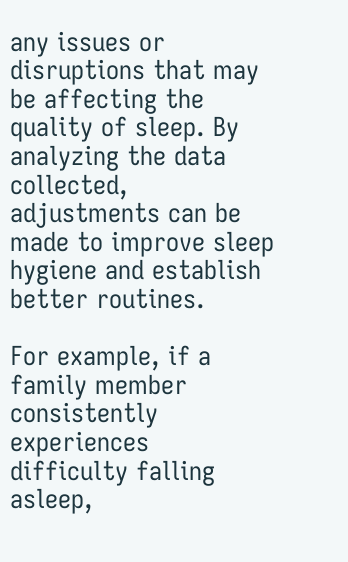any issues or disruptions that may be affecting the quality of sleep. By analyzing the data collected, adjustments can be made to improve sleep hygiene and establish better routines.

For example, if a family member consistently experiences difficulty falling asleep,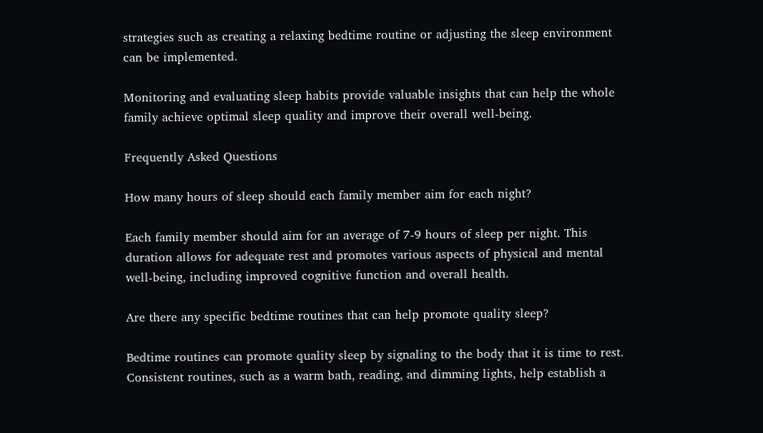strategies such as creating a relaxing bedtime routine or adjusting the sleep environment can be implemented.

Monitoring and evaluating sleep habits provide valuable insights that can help the whole family achieve optimal sleep quality and improve their overall well-being.

Frequently Asked Questions

How many hours of sleep should each family member aim for each night?

Each family member should aim for an average of 7-9 hours of sleep per night. This duration allows for adequate rest and promotes various aspects of physical and mental well-being, including improved cognitive function and overall health.

Are there any specific bedtime routines that can help promote quality sleep?

Bedtime routines can promote quality sleep by signaling to the body that it is time to rest. Consistent routines, such as a warm bath, reading, and dimming lights, help establish a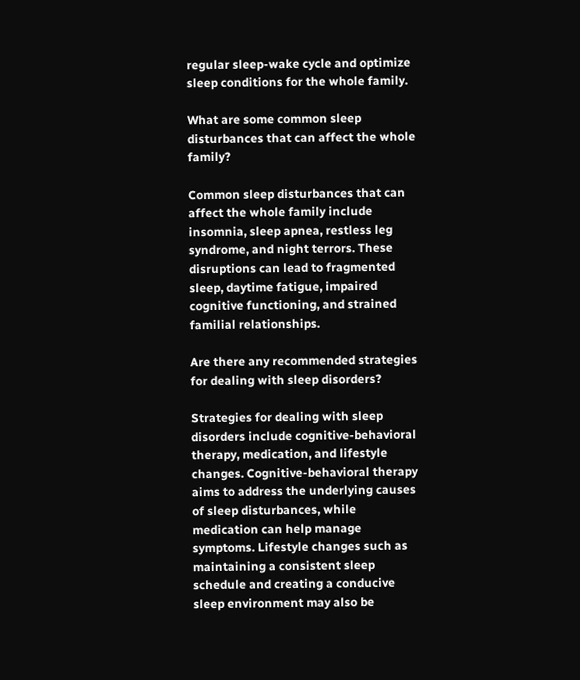regular sleep-wake cycle and optimize sleep conditions for the whole family.

What are some common sleep disturbances that can affect the whole family?

Common sleep disturbances that can affect the whole family include insomnia, sleep apnea, restless leg syndrome, and night terrors. These disruptions can lead to fragmented sleep, daytime fatigue, impaired cognitive functioning, and strained familial relationships.

Are there any recommended strategies for dealing with sleep disorders?

Strategies for dealing with sleep disorders include cognitive-behavioral therapy, medication, and lifestyle changes. Cognitive-behavioral therapy aims to address the underlying causes of sleep disturbances, while medication can help manage symptoms. Lifestyle changes such as maintaining a consistent sleep schedule and creating a conducive sleep environment may also be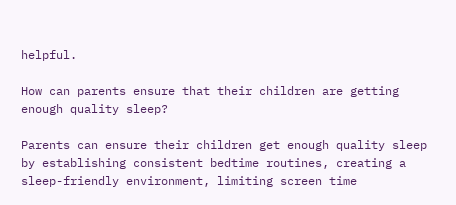helpful.

How can parents ensure that their children are getting enough quality sleep?

Parents can ensure their children get enough quality sleep by establishing consistent bedtime routines, creating a sleep-friendly environment, limiting screen time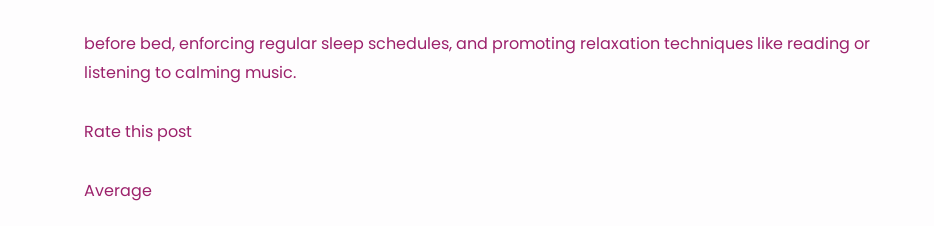before bed, enforcing regular sleep schedules, and promoting relaxation techniques like reading or listening to calming music.

Rate this post

Average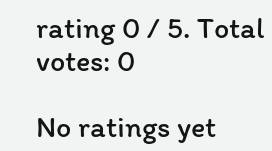rating 0 / 5. Total votes: 0

No ratings yet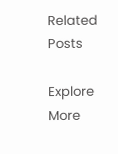Related Posts

Explore More